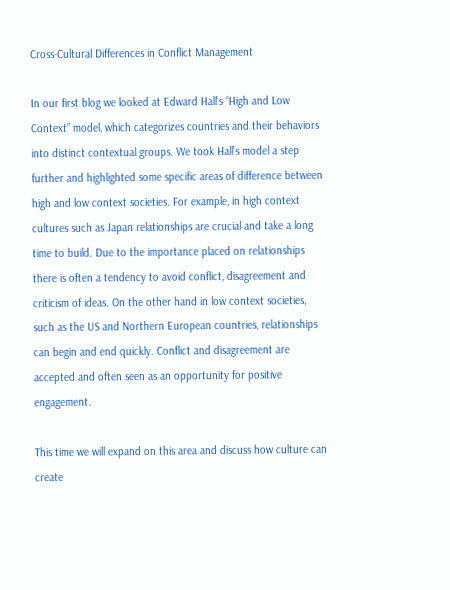Cross-Cultural Differences in Conflict Management

In our first blog we looked at Edward Hall’s “High and Low Context” model, which categorizes countries and their behaviors into distinct contextual groups. We took Hall’s model a step further and highlighted some specific areas of difference between high and low context societies. For example, in high context cultures such as Japan relationships are crucial and take a long time to build. Due to the importance placed on relationships there is often a tendency to avoid conflict, disagreement and criticism of ideas. On the other hand in low context societies, such as the US and Northern European countries, relationships can begin and end quickly. Conflict and disagreement are accepted and often seen as an opportunity for positive engagement.

This time we will expand on this area and discuss how culture can create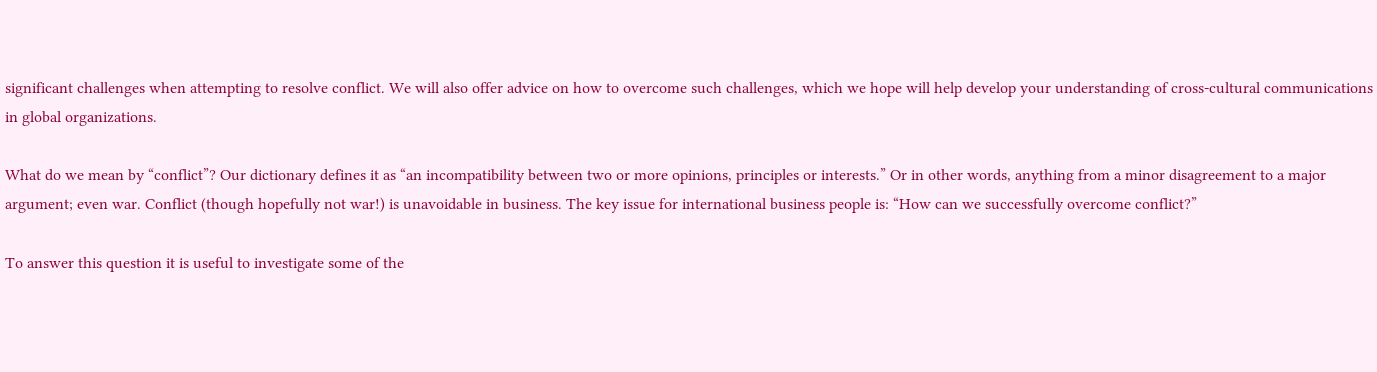significant challenges when attempting to resolve conflict. We will also offer advice on how to overcome such challenges, which we hope will help develop your understanding of cross-cultural communications in global organizations.

What do we mean by “conflict”? Our dictionary defines it as “an incompatibility between two or more opinions, principles or interests.” Or in other words, anything from a minor disagreement to a major argument; even war. Conflict (though hopefully not war!) is unavoidable in business. The key issue for international business people is: “How can we successfully overcome conflict?”

To answer this question it is useful to investigate some of the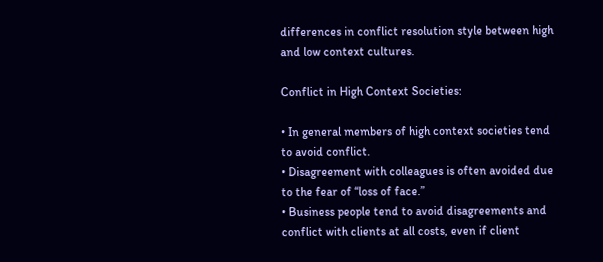differences in conflict resolution style between high and low context cultures.

Conflict in High Context Societies:

• In general members of high context societies tend to avoid conflict.
• Disagreement with colleagues is often avoided due to the fear of “loss of face.”
• Business people tend to avoid disagreements and conflict with clients at all costs, even if client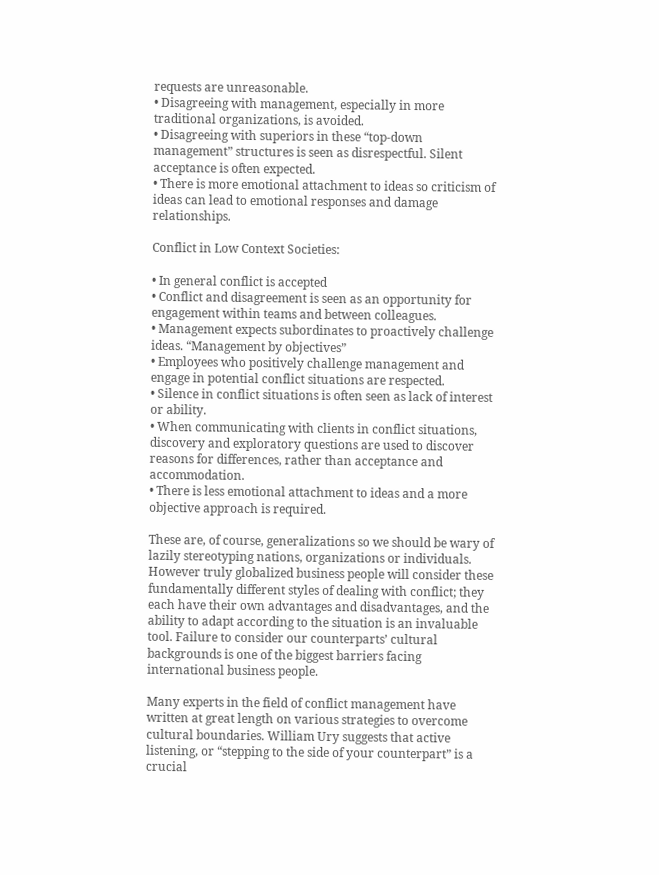requests are unreasonable.
• Disagreeing with management, especially in more traditional organizations, is avoided.
• Disagreeing with superiors in these “top-down management” structures is seen as disrespectful. Silent acceptance is often expected.
• There is more emotional attachment to ideas so criticism of ideas can lead to emotional responses and damage relationships.

Conflict in Low Context Societies:

• In general conflict is accepted
• Conflict and disagreement is seen as an opportunity for engagement within teams and between colleagues.
• Management expects subordinates to proactively challenge ideas. “Management by objectives”
• Employees who positively challenge management and engage in potential conflict situations are respected.
• Silence in conflict situations is often seen as lack of interest or ability.
• When communicating with clients in conflict situations, discovery and exploratory questions are used to discover reasons for differences, rather than acceptance and accommodation.
• There is less emotional attachment to ideas and a more objective approach is required.

These are, of course, generalizations so we should be wary of lazily stereotyping nations, organizations or individuals. However truly globalized business people will consider these fundamentally different styles of dealing with conflict; they each have their own advantages and disadvantages, and the ability to adapt according to the situation is an invaluable tool. Failure to consider our counterparts’ cultural backgrounds is one of the biggest barriers facing international business people.

Many experts in the field of conflict management have written at great length on various strategies to overcome cultural boundaries. William Ury suggests that active listening, or “stepping to the side of your counterpart” is a crucial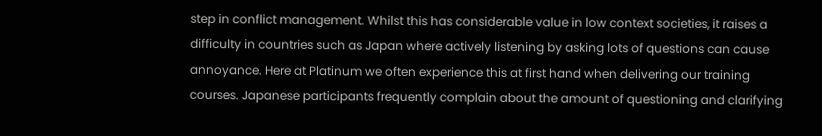step in conflict management. Whilst this has considerable value in low context societies, it raises a difficulty in countries such as Japan where actively listening by asking lots of questions can cause annoyance. Here at Platinum we often experience this at first hand when delivering our training courses. Japanese participants frequently complain about the amount of questioning and clarifying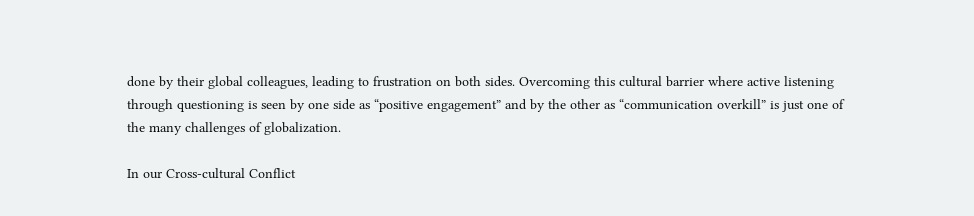done by their global colleagues, leading to frustration on both sides. Overcoming this cultural barrier where active listening through questioning is seen by one side as “positive engagement” and by the other as “communication overkill” is just one of the many challenges of globalization.

In our Cross-cultural Conflict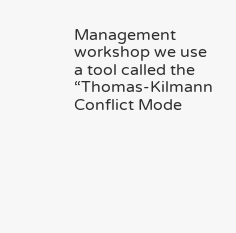Management workshop we use a tool called the “Thomas-Kilmann Conflict Mode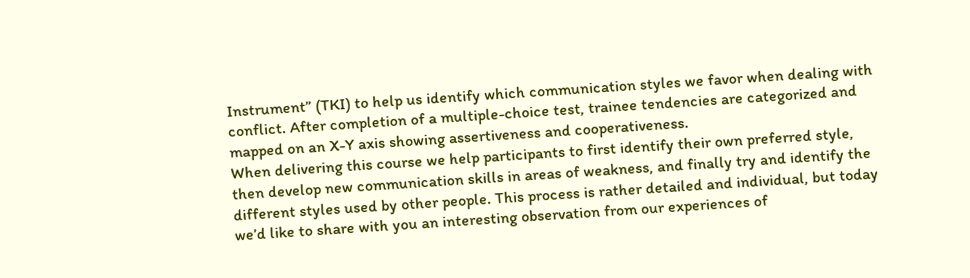Instrument” (TKI) to help us identify which communication styles we favor when dealing with conflict. After completion of a multiple-choice test, trainee tendencies are categorized and mapped on an X-Y axis showing assertiveness and cooperativeness.
When delivering this course we help participants to first identify their own preferred style, then develop new communication skills in areas of weakness, and finally try and identify the different styles used by other people. This process is rather detailed and individual, but today we’d like to share with you an interesting observation from our experiences of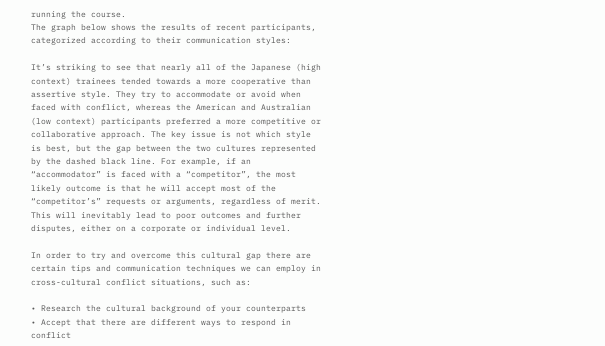running the course.
The graph below shows the results of recent participants, categorized according to their communication styles:

It’s striking to see that nearly all of the Japanese (high context) trainees tended towards a more cooperative than assertive style. They try to accommodate or avoid when faced with conflict, whereas the American and Australian (low context) participants preferred a more competitive or collaborative approach. The key issue is not which style is best, but the gap between the two cultures represented by the dashed black line. For example, if an “accommodator” is faced with a “competitor”, the most likely outcome is that he will accept most of the “competitor’s” requests or arguments, regardless of merit. This will inevitably lead to poor outcomes and further disputes, either on a corporate or individual level.

In order to try and overcome this cultural gap there are certain tips and communication techniques we can employ in cross-cultural conflict situations, such as:

• Research the cultural background of your counterparts
• Accept that there are different ways to respond in conflict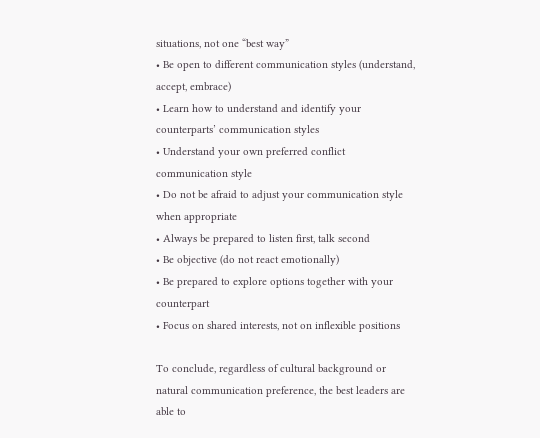situations, not one “best way”
• Be open to different communication styles (understand, accept, embrace)
• Learn how to understand and identify your counterparts’ communication styles
• Understand your own preferred conflict communication style
• Do not be afraid to adjust your communication style when appropriate
• Always be prepared to listen first, talk second
• Be objective (do not react emotionally)
• Be prepared to explore options together with your counterpart
• Focus on shared interests, not on inflexible positions

To conclude, regardless of cultural background or natural communication preference, the best leaders are able to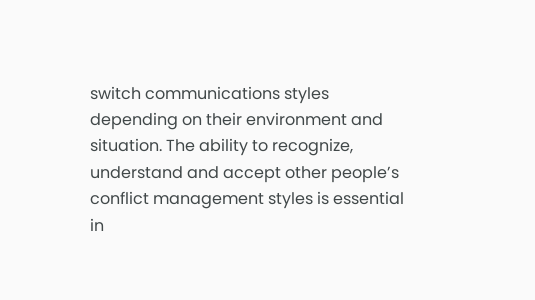switch communications styles depending on their environment and situation. The ability to recognize, understand and accept other people’s conflict management styles is essential in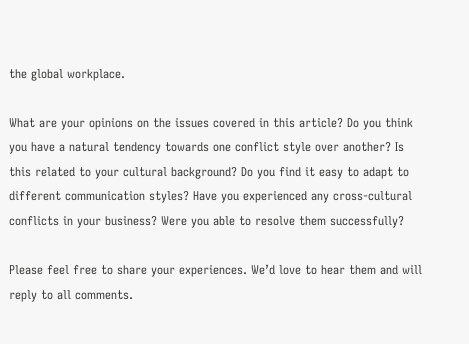the global workplace.

What are your opinions on the issues covered in this article? Do you think you have a natural tendency towards one conflict style over another? Is this related to your cultural background? Do you find it easy to adapt to different communication styles? Have you experienced any cross-cultural conflicts in your business? Were you able to resolve them successfully?

Please feel free to share your experiences. We’d love to hear them and will reply to all comments.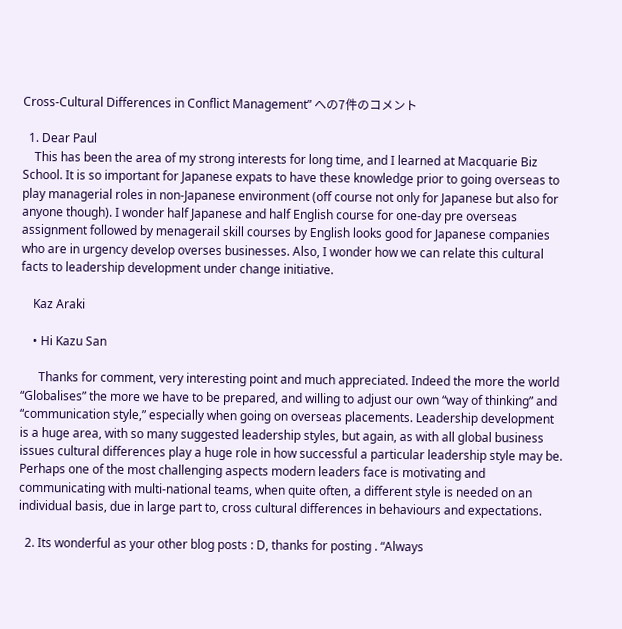Cross-Cultural Differences in Conflict Management” への7件のコメント

  1. Dear Paul
    This has been the area of my strong interests for long time, and I learned at Macquarie Biz School. It is so important for Japanese expats to have these knowledge prior to going overseas to play managerial roles in non-Japanese environment (off course not only for Japanese but also for anyone though). I wonder half Japanese and half English course for one-day pre overseas assignment followed by menagerail skill courses by English looks good for Japanese companies who are in urgency develop overses businesses. Also, I wonder how we can relate this cultural facts to leadership development under change initiative.

    Kaz Araki

    • Hi Kazu San

      Thanks for comment, very interesting point and much appreciated. Indeed the more the world “Globalises” the more we have to be prepared, and willing to adjust our own “way of thinking” and “communication style,” especially when going on overseas placements. Leadership development is a huge area, with so many suggested leadership styles, but again, as with all global business issues cultural differences play a huge role in how successful a particular leadership style may be. Perhaps one of the most challenging aspects modern leaders face is motivating and communicating with multi-national teams, when quite often, a different style is needed on an individual basis, due in large part to, cross cultural differences in behaviours and expectations.

  2. Its wonderful as your other blog posts : D, thanks for posting . “Always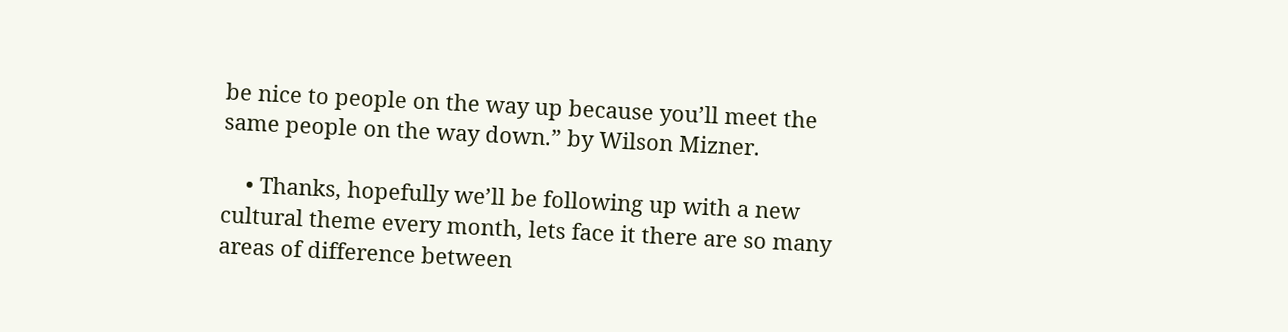be nice to people on the way up because you’ll meet the same people on the way down.” by Wilson Mizner.

    • Thanks, hopefully we’ll be following up with a new cultural theme every month, lets face it there are so many areas of difference between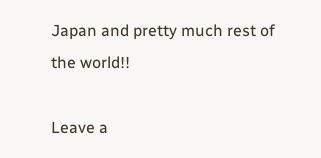Japan and pretty much rest of the world!!

Leave a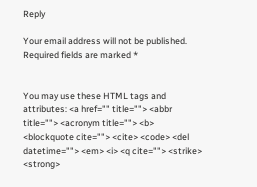Reply

Your email address will not be published. Required fields are marked *


You may use these HTML tags and attributes: <a href="" title=""> <abbr title=""> <acronym title=""> <b> <blockquote cite=""> <cite> <code> <del datetime=""> <em> <i> <q cite=""> <strike> <strong>